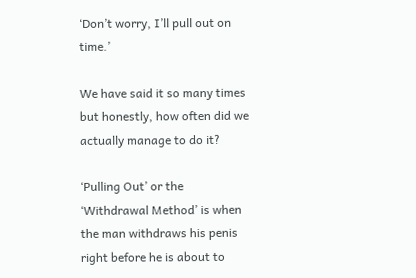‘Don’t worry, I’ll pull out on time.’

We have said it so many times but honestly, how often did we actually manage to do it?

‘Pulling Out’ or the ‘Withdrawal Method’ is when the man withdraws his penis right before he is about to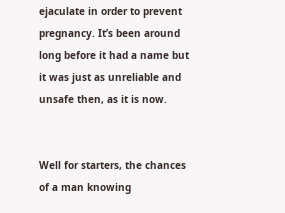ejaculate in order to prevent pregnancy. It’s been around long before it had a name but it was just as unreliable and unsafe then, as it is now.


Well for starters, the chances of a man knowing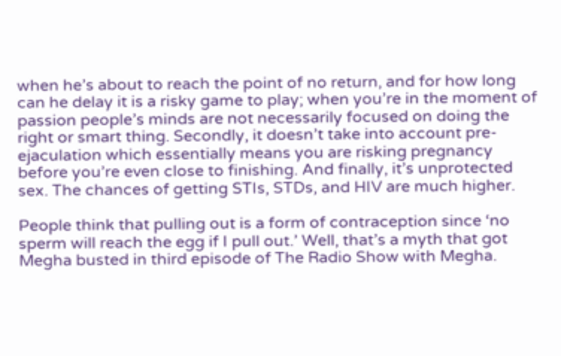when he’s about to reach the point of no return, and for how long can he delay it is a risky game to play; when you’re in the moment of passion people’s minds are not necessarily focused on doing the right or smart thing. Secondly, it doesn’t take into account pre-ejaculation which essentially means you are risking pregnancy before you’re even close to finishing. And finally, it’s unprotected sex. The chances of getting STIs, STDs, and HIV are much higher.

People think that pulling out is a form of contraception since ‘no sperm will reach the egg if I pull out.’ Well, that’s a myth that got Megha busted in third episode of The Radio Show with Megha.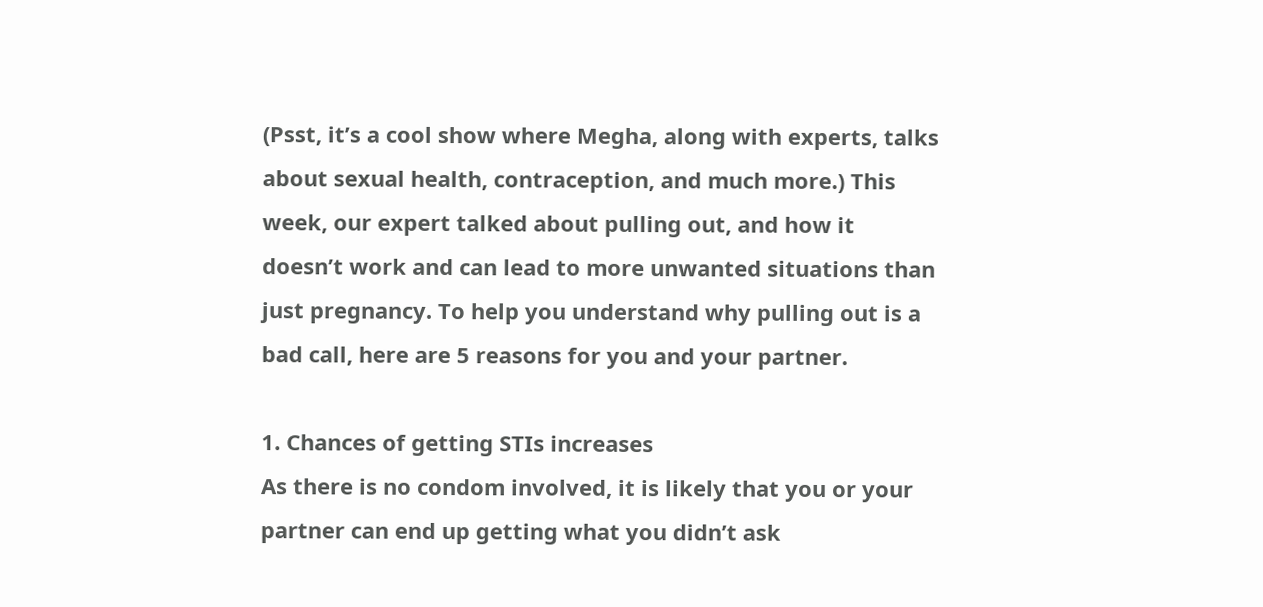(Psst, it’s a cool show where Megha, along with experts, talks about sexual health, contraception, and much more.) This week, our expert talked about pulling out, and how it doesn’t work and can lead to more unwanted situations than just pregnancy. To help you understand why pulling out is a bad call, here are 5 reasons for you and your partner.

1. Chances of getting STIs increases
As there is no condom involved, it is likely that you or your partner can end up getting what you didn’t ask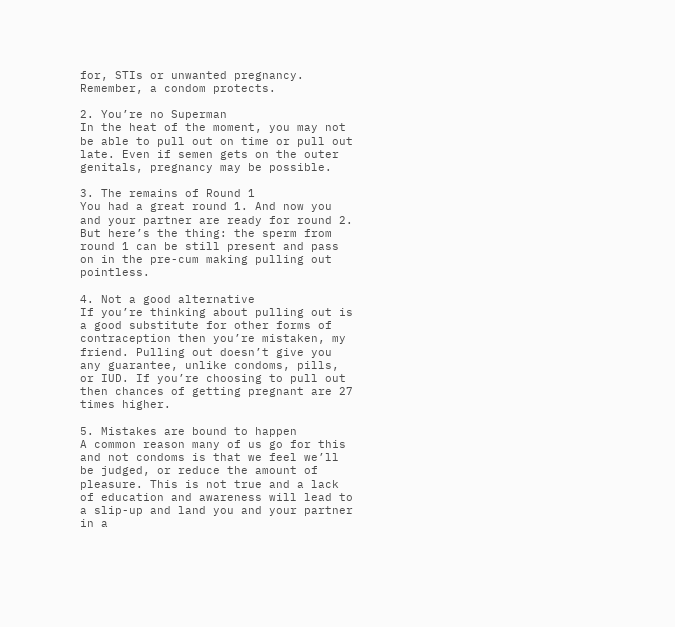for, STIs or unwanted pregnancy. Remember, a condom protects.

2. You’re no Superman
In the heat of the moment, you may not be able to pull out on time or pull out late. Even if semen gets on the outer genitals, pregnancy may be possible.

3. The remains of Round 1
You had a great round 1. And now you and your partner are ready for round 2. But here’s the thing: the sperm from round 1 can be still present and pass on in the pre-cum making pulling out pointless.

4. Not a good alternative
If you’re thinking about pulling out is a good substitute for other forms of contraception then you’re mistaken, my friend. Pulling out doesn’t give you any guarantee, unlike condoms, pills, or IUD. If you’re choosing to pull out then chances of getting pregnant are 27 times higher.

5. Mistakes are bound to happen
A common reason many of us go for this and not condoms is that we feel we’ll be judged, or reduce the amount of pleasure. This is not true and a lack of education and awareness will lead to a slip-up and land you and your partner in a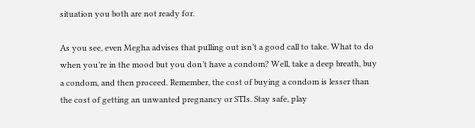situation you both are not ready for.

As you see, even Megha advises that pulling out isn’t a good call to take. What to do when you’re in the mood but you don’t have a condom? Well, take a deep breath, buy a condom, and then proceed. Remember, the cost of buying a condom is lesser than the cost of getting an unwanted pregnancy or STIs. Stay safe, play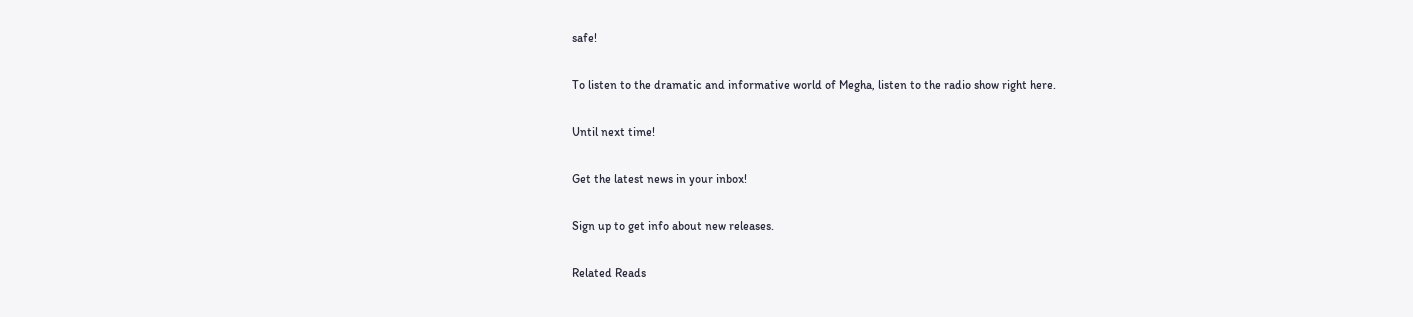safe!

To listen to the dramatic and informative world of Megha, listen to the radio show right here.

Until next time!

Get the latest news in your inbox!

Sign up to get info about new releases.

Related Reads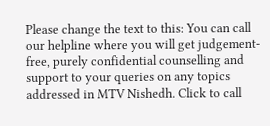Please change the text to this: You can call our helpline where you will get judgement-free, purely confidential counselling and support to your queries on any topics addressed in MTV Nishedh. Click to call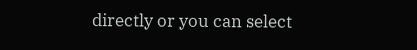directly or you can select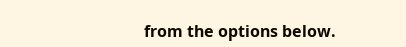from the options below.